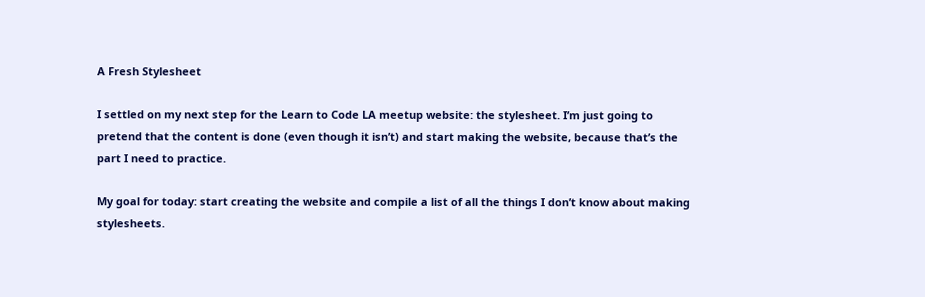A Fresh Stylesheet

I settled on my next step for the Learn to Code LA meetup website: the stylesheet. I’m just going to pretend that the content is done (even though it isn’t) and start making the website, because that’s the part I need to practice.

My goal for today: start creating the website and compile a list of all the things I don’t know about making stylesheets.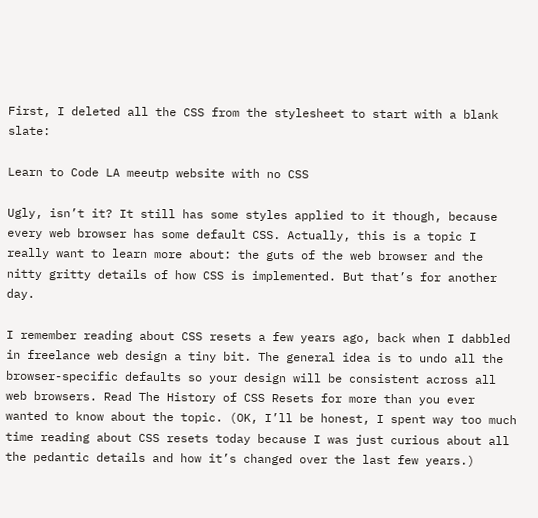First, I deleted all the CSS from the stylesheet to start with a blank slate:

Learn to Code LA meeutp website with no CSS

Ugly, isn’t it? It still has some styles applied to it though, because every web browser has some default CSS. Actually, this is a topic I really want to learn more about: the guts of the web browser and the nitty gritty details of how CSS is implemented. But that’s for another day.

I remember reading about CSS resets a few years ago, back when I dabbled in freelance web design a tiny bit. The general idea is to undo all the browser-specific defaults so your design will be consistent across all web browsers. Read The History of CSS Resets for more than you ever wanted to know about the topic. (OK, I’ll be honest, I spent way too much time reading about CSS resets today because I was just curious about all the pedantic details and how it’s changed over the last few years.)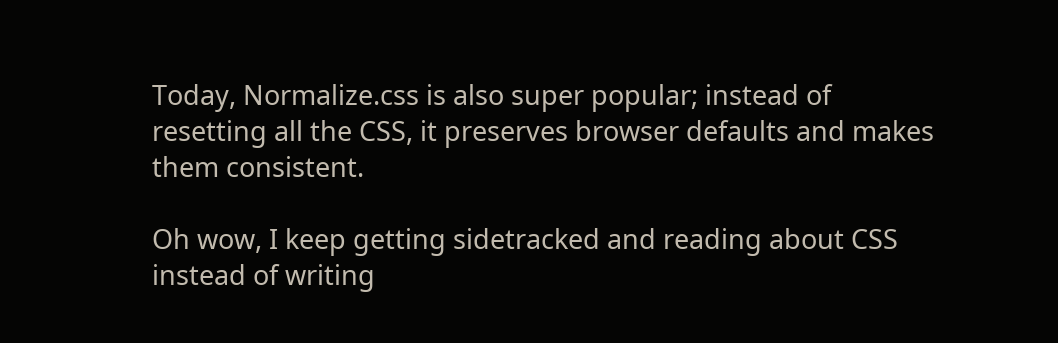Today, Normalize.css is also super popular; instead of resetting all the CSS, it preserves browser defaults and makes them consistent.

Oh wow, I keep getting sidetracked and reading about CSS instead of writing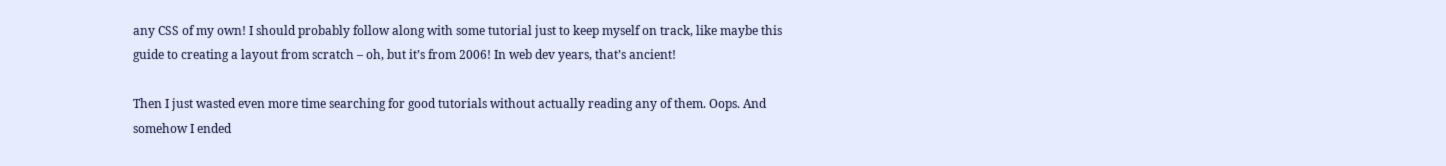any CSS of my own! I should probably follow along with some tutorial just to keep myself on track, like maybe this guide to creating a layout from scratch – oh, but it’s from 2006! In web dev years, that’s ancient!

Then I just wasted even more time searching for good tutorials without actually reading any of them. Oops. And somehow I ended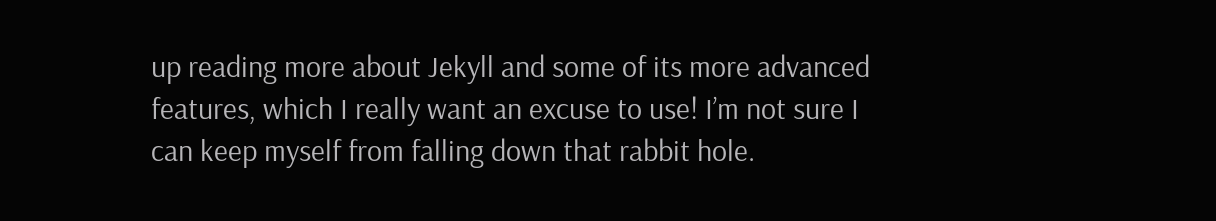up reading more about Jekyll and some of its more advanced features, which I really want an excuse to use! I’m not sure I can keep myself from falling down that rabbit hole.